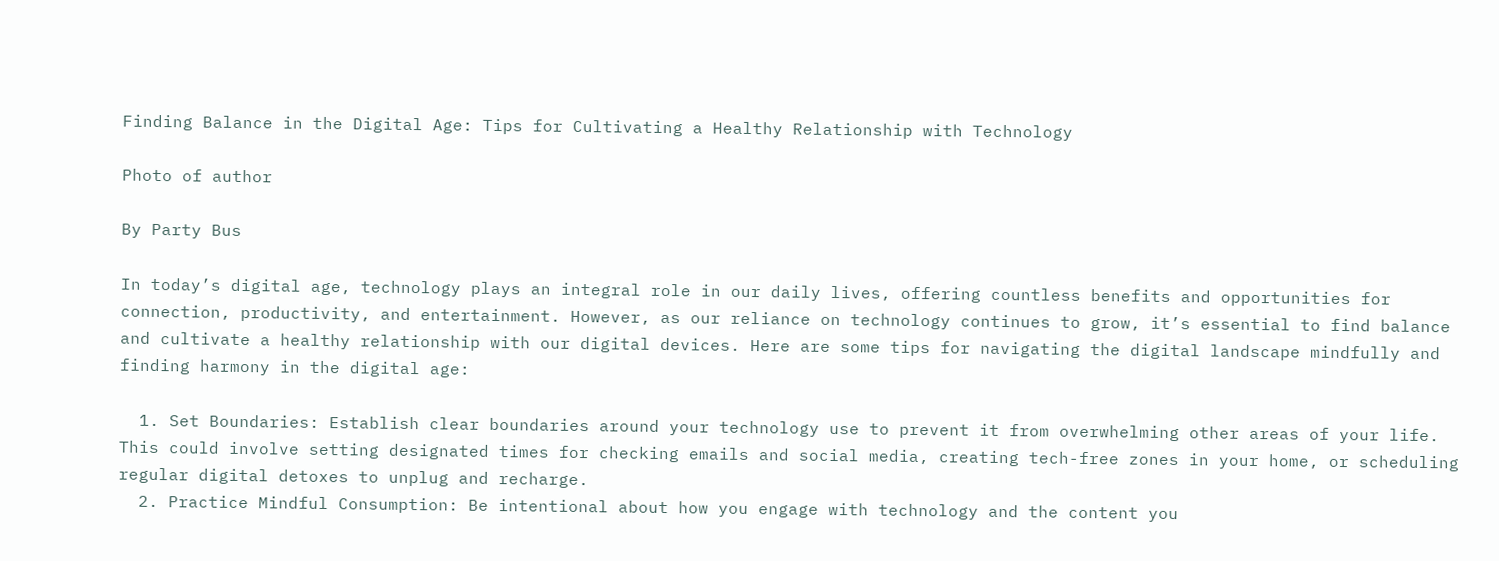Finding Balance in the Digital Age: Tips for Cultivating a Healthy Relationship with Technology

Photo of author

By Party Bus

In today’s digital age, technology plays an integral role in our daily lives, offering countless benefits and opportunities for connection, productivity, and entertainment. However, as our reliance on technology continues to grow, it’s essential to find balance and cultivate a healthy relationship with our digital devices. Here are some tips for navigating the digital landscape mindfully and finding harmony in the digital age:

  1. Set Boundaries: Establish clear boundaries around your technology use to prevent it from overwhelming other areas of your life. This could involve setting designated times for checking emails and social media, creating tech-free zones in your home, or scheduling regular digital detoxes to unplug and recharge.
  2. Practice Mindful Consumption: Be intentional about how you engage with technology and the content you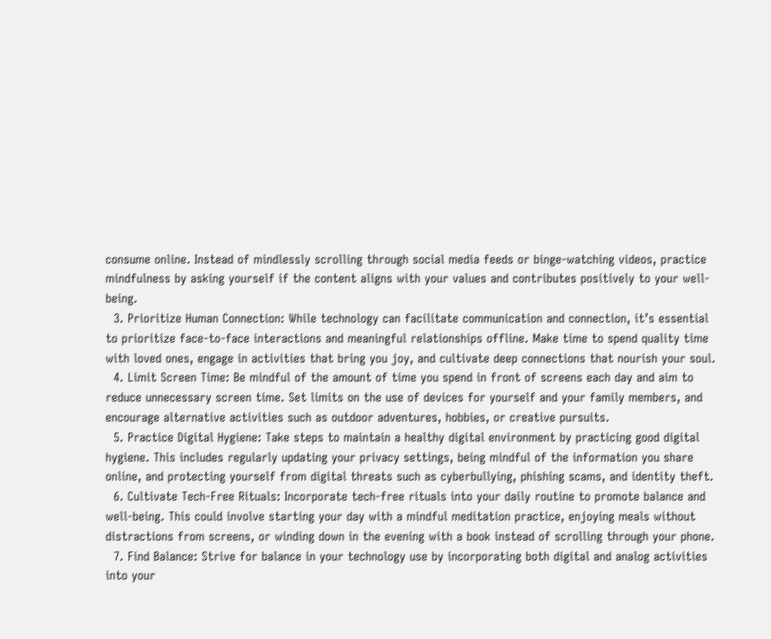consume online. Instead of mindlessly scrolling through social media feeds or binge-watching videos, practice mindfulness by asking yourself if the content aligns with your values and contributes positively to your well-being.
  3. Prioritize Human Connection: While technology can facilitate communication and connection, it’s essential to prioritize face-to-face interactions and meaningful relationships offline. Make time to spend quality time with loved ones, engage in activities that bring you joy, and cultivate deep connections that nourish your soul.
  4. Limit Screen Time: Be mindful of the amount of time you spend in front of screens each day and aim to reduce unnecessary screen time. Set limits on the use of devices for yourself and your family members, and encourage alternative activities such as outdoor adventures, hobbies, or creative pursuits.
  5. Practice Digital Hygiene: Take steps to maintain a healthy digital environment by practicing good digital hygiene. This includes regularly updating your privacy settings, being mindful of the information you share online, and protecting yourself from digital threats such as cyberbullying, phishing scams, and identity theft.
  6. Cultivate Tech-Free Rituals: Incorporate tech-free rituals into your daily routine to promote balance and well-being. This could involve starting your day with a mindful meditation practice, enjoying meals without distractions from screens, or winding down in the evening with a book instead of scrolling through your phone.
  7. Find Balance: Strive for balance in your technology use by incorporating both digital and analog activities into your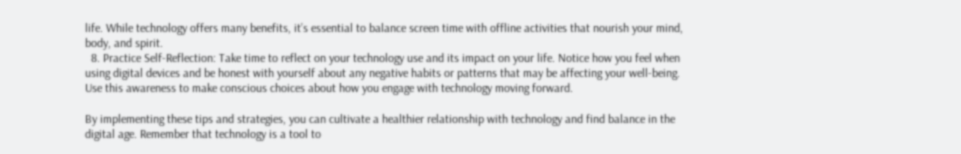life. While technology offers many benefits, it’s essential to balance screen time with offline activities that nourish your mind, body, and spirit.
  8. Practice Self-Reflection: Take time to reflect on your technology use and its impact on your life. Notice how you feel when using digital devices and be honest with yourself about any negative habits or patterns that may be affecting your well-being. Use this awareness to make conscious choices about how you engage with technology moving forward.

By implementing these tips and strategies, you can cultivate a healthier relationship with technology and find balance in the digital age. Remember that technology is a tool to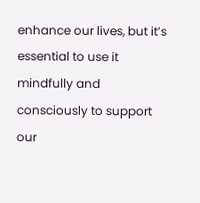enhance our lives, but it’s essential to use it mindfully and consciously to support our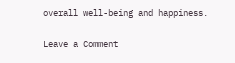overall well-being and happiness.

Leave a Comment